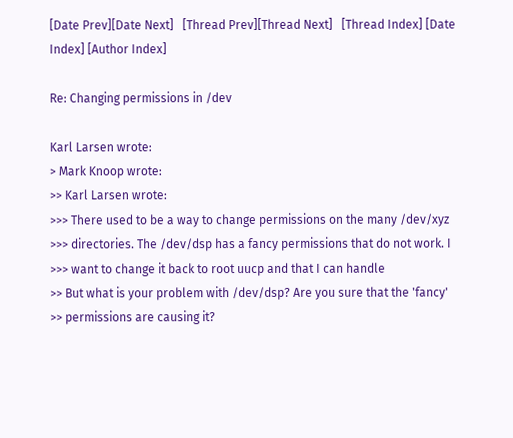[Date Prev][Date Next]   [Thread Prev][Thread Next]   [Thread Index] [Date Index] [Author Index]

Re: Changing permissions in /dev

Karl Larsen wrote:
> Mark Knoop wrote:
>> Karl Larsen wrote:
>>> There used to be a way to change permissions on the many /dev/xyz
>>> directories. The /dev/dsp has a fancy permissions that do not work. I
>>> want to change it back to root uucp and that I can handle
>> But what is your problem with /dev/dsp? Are you sure that the 'fancy'
>> permissions are causing it?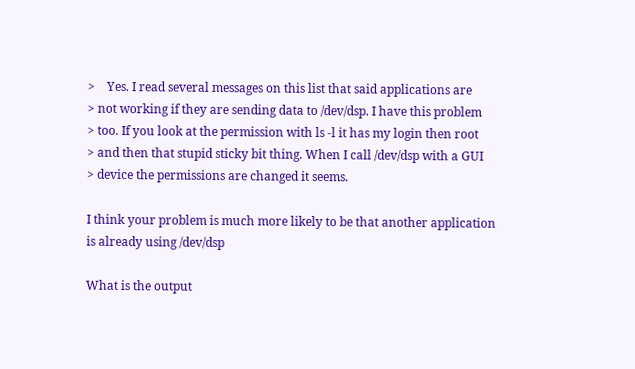>    Yes. I read several messages on this list that said applications are
> not working if they are sending data to /dev/dsp. I have this problem
> too. If you look at the permission with ls -l it has my login then root
> and then that stupid sticky bit thing. When I call /dev/dsp with a GUI
> device the permissions are changed it seems.

I think your problem is much more likely to be that another application
is already using /dev/dsp

What is the output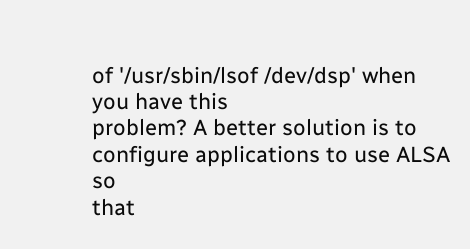of '/usr/sbin/lsof /dev/dsp' when you have this
problem? A better solution is to configure applications to use ALSA so
that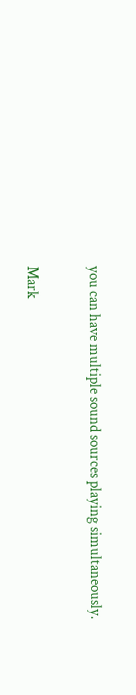you can have multiple sound sources playing simultaneously.

Mark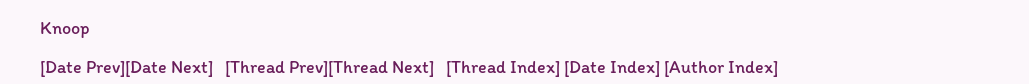Knoop

[Date Prev][Date Next]   [Thread Prev][Thread Next]   [Thread Index] [Date Index] [Author Index]